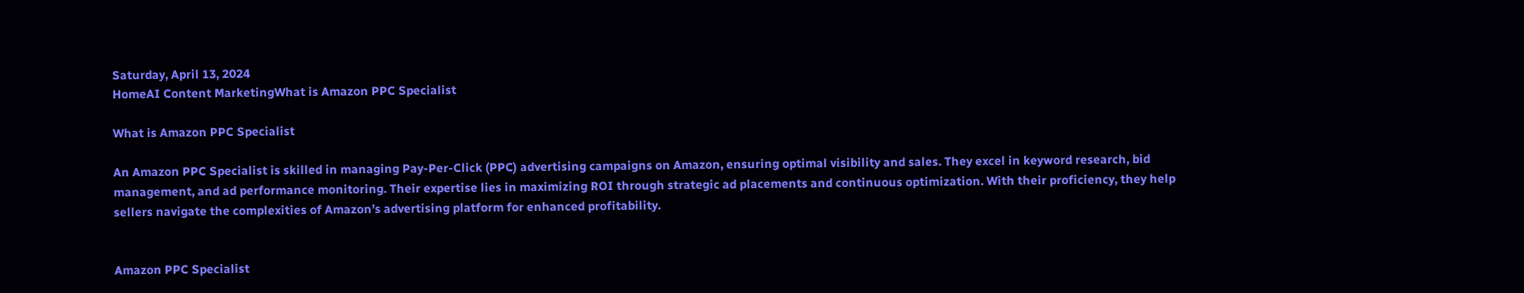Saturday, April 13, 2024
HomeAI Content MarketingWhat is Amazon PPC Specialist

What is Amazon PPC Specialist

An Amazon PPC Specialist is skilled in managing Pay-Per-Click (PPC) advertising campaigns on Amazon, ensuring optimal visibility and sales. They excel in keyword research, bid management, and ad performance monitoring. Their expertise lies in maximizing ROI through strategic ad placements and continuous optimization. With their proficiency, they help sellers navigate the complexities of Amazon’s advertising platform for enhanced profitability.


Amazon PPC Specialist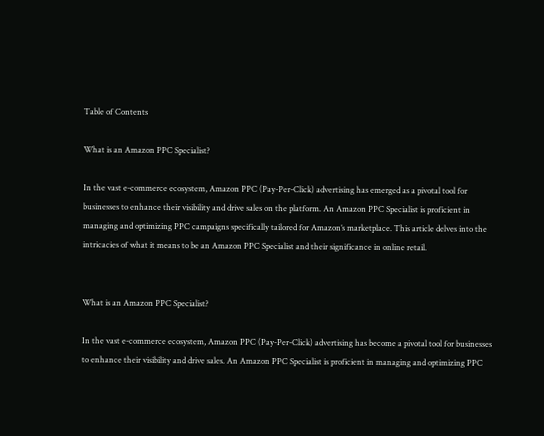Table of Contents

What is an Amazon PPC Specialist?

In the vast e-commerce ecosystem, Amazon PPC (Pay-Per-Click) advertising has emerged as a pivotal tool for businesses to enhance their visibility and drive sales on the platform. An Amazon PPC Specialist is proficient in managing and optimizing PPC campaigns specifically tailored for Amazon’s marketplace. This article delves into the intricacies of what it means to be an Amazon PPC Specialist and their significance in online retail.


What is an Amazon PPC Specialist?

In the vast e-commerce ecosystem, Amazon PPC (Pay-Per-Click) advertising has become a pivotal tool for businesses to enhance their visibility and drive sales. An Amazon PPC Specialist is proficient in managing and optimizing PPC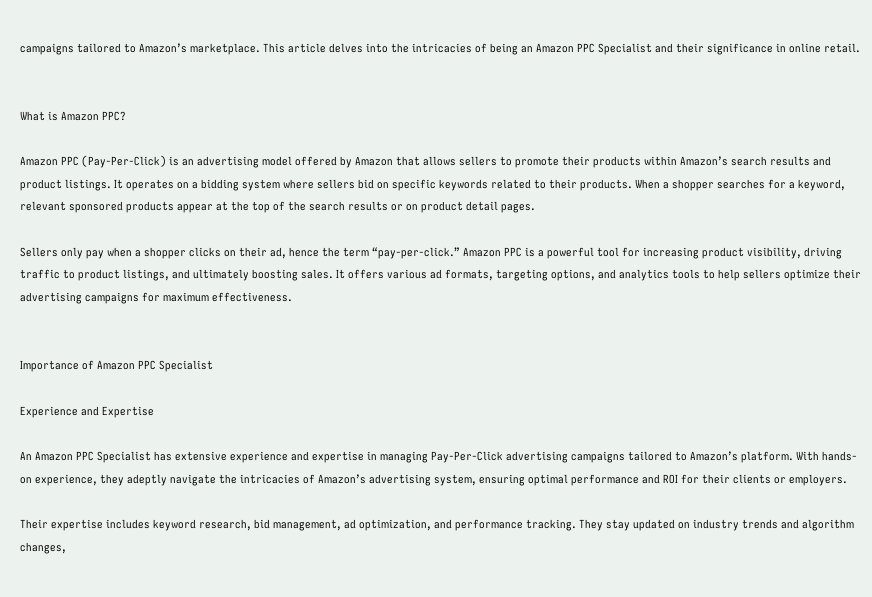campaigns tailored to Amazon’s marketplace. This article delves into the intricacies of being an Amazon PPC Specialist and their significance in online retail.


What is Amazon PPC?

Amazon PPC (Pay-Per-Click) is an advertising model offered by Amazon that allows sellers to promote their products within Amazon’s search results and product listings. It operates on a bidding system where sellers bid on specific keywords related to their products. When a shopper searches for a keyword, relevant sponsored products appear at the top of the search results or on product detail pages.

Sellers only pay when a shopper clicks on their ad, hence the term “pay-per-click.” Amazon PPC is a powerful tool for increasing product visibility, driving traffic to product listings, and ultimately boosting sales. It offers various ad formats, targeting options, and analytics tools to help sellers optimize their advertising campaigns for maximum effectiveness.


Importance of Amazon PPC Specialist

Experience and Expertise

An Amazon PPC Specialist has extensive experience and expertise in managing Pay-Per-Click advertising campaigns tailored to Amazon’s platform. With hands-on experience, they adeptly navigate the intricacies of Amazon’s advertising system, ensuring optimal performance and ROI for their clients or employers.

Their expertise includes keyword research, bid management, ad optimization, and performance tracking. They stay updated on industry trends and algorithm changes,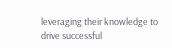leveraging their knowledge to drive successful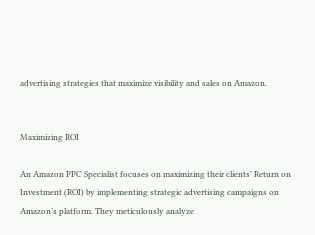advertising strategies that maximize visibility and sales on Amazon.


Maximizing ROI

An Amazon PPC Specialist focuses on maximizing their clients’ Return on Investment (ROI) by implementing strategic advertising campaigns on Amazon’s platform. They meticulously analyze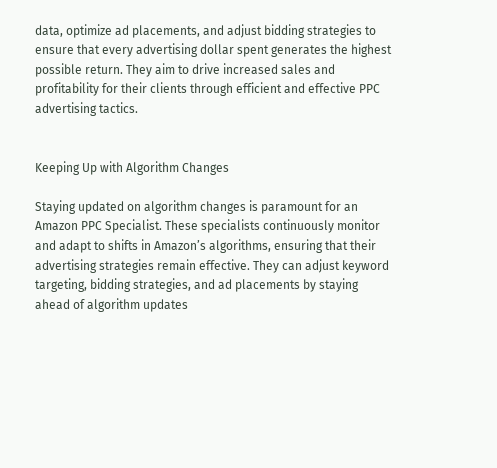data, optimize ad placements, and adjust bidding strategies to ensure that every advertising dollar spent generates the highest possible return. They aim to drive increased sales and profitability for their clients through efficient and effective PPC advertising tactics.


Keeping Up with Algorithm Changes

Staying updated on algorithm changes is paramount for an Amazon PPC Specialist. These specialists continuously monitor and adapt to shifts in Amazon’s algorithms, ensuring that their advertising strategies remain effective. They can adjust keyword targeting, bidding strategies, and ad placements by staying ahead of algorithm updates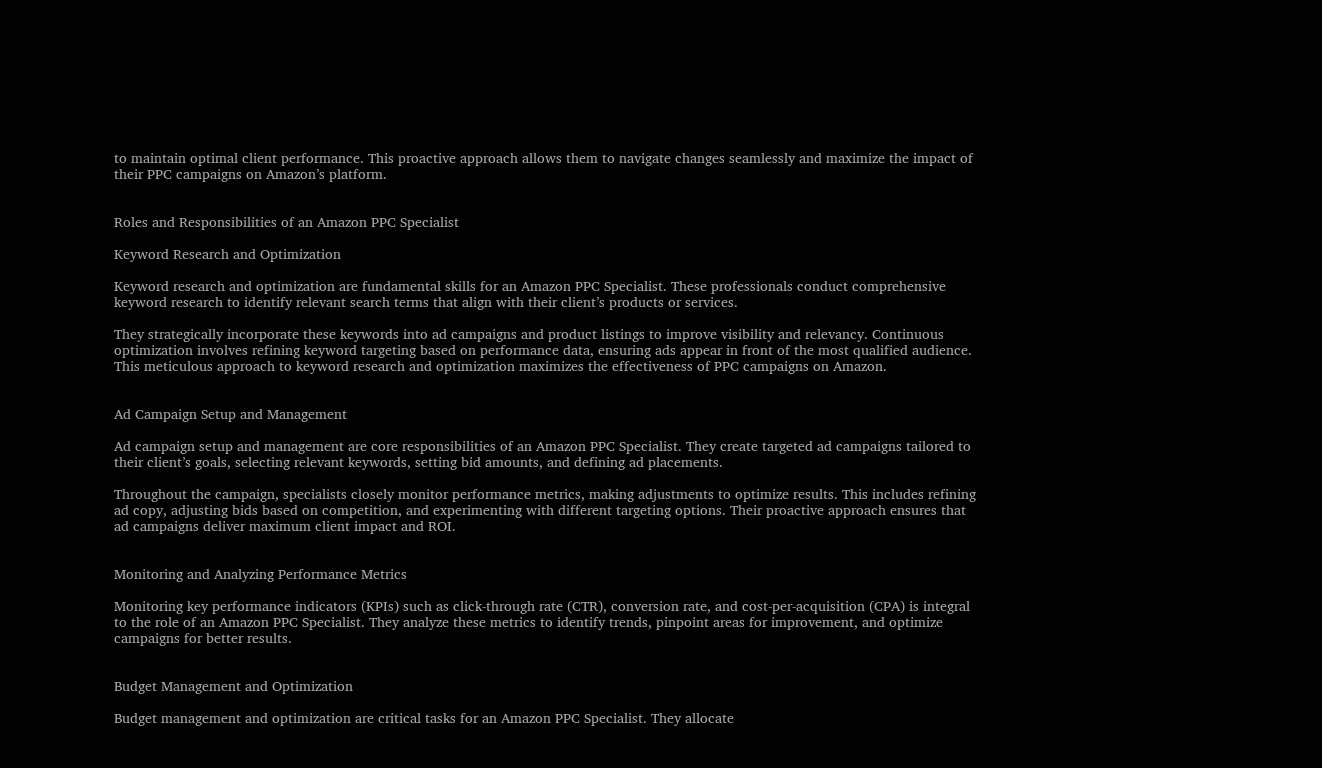to maintain optimal client performance. This proactive approach allows them to navigate changes seamlessly and maximize the impact of their PPC campaigns on Amazon’s platform.


Roles and Responsibilities of an Amazon PPC Specialist

Keyword Research and Optimization

Keyword research and optimization are fundamental skills for an Amazon PPC Specialist. These professionals conduct comprehensive keyword research to identify relevant search terms that align with their client’s products or services.

They strategically incorporate these keywords into ad campaigns and product listings to improve visibility and relevancy. Continuous optimization involves refining keyword targeting based on performance data, ensuring ads appear in front of the most qualified audience. This meticulous approach to keyword research and optimization maximizes the effectiveness of PPC campaigns on Amazon.


Ad Campaign Setup and Management

Ad campaign setup and management are core responsibilities of an Amazon PPC Specialist. They create targeted ad campaigns tailored to their client’s goals, selecting relevant keywords, setting bid amounts, and defining ad placements.

Throughout the campaign, specialists closely monitor performance metrics, making adjustments to optimize results. This includes refining ad copy, adjusting bids based on competition, and experimenting with different targeting options. Their proactive approach ensures that ad campaigns deliver maximum client impact and ROI.


Monitoring and Analyzing Performance Metrics

Monitoring key performance indicators (KPIs) such as click-through rate (CTR), conversion rate, and cost-per-acquisition (CPA) is integral to the role of an Amazon PPC Specialist. They analyze these metrics to identify trends, pinpoint areas for improvement, and optimize campaigns for better results.


Budget Management and Optimization

Budget management and optimization are critical tasks for an Amazon PPC Specialist. They allocate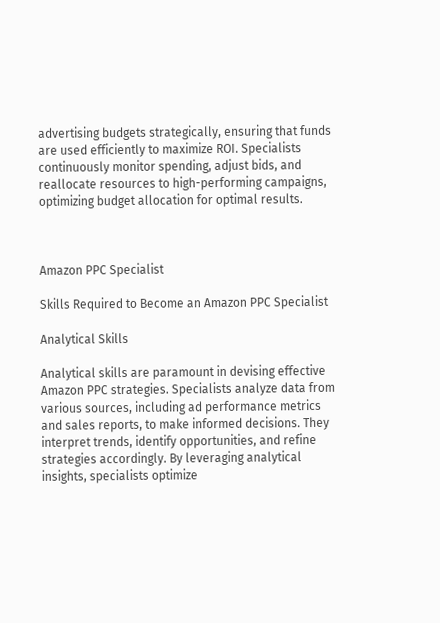advertising budgets strategically, ensuring that funds are used efficiently to maximize ROI. Specialists continuously monitor spending, adjust bids, and reallocate resources to high-performing campaigns, optimizing budget allocation for optimal results.



Amazon PPC Specialist

Skills Required to Become an Amazon PPC Specialist

Analytical Skills

Analytical skills are paramount in devising effective Amazon PPC strategies. Specialists analyze data from various sources, including ad performance metrics and sales reports, to make informed decisions. They interpret trends, identify opportunities, and refine strategies accordingly. By leveraging analytical insights, specialists optimize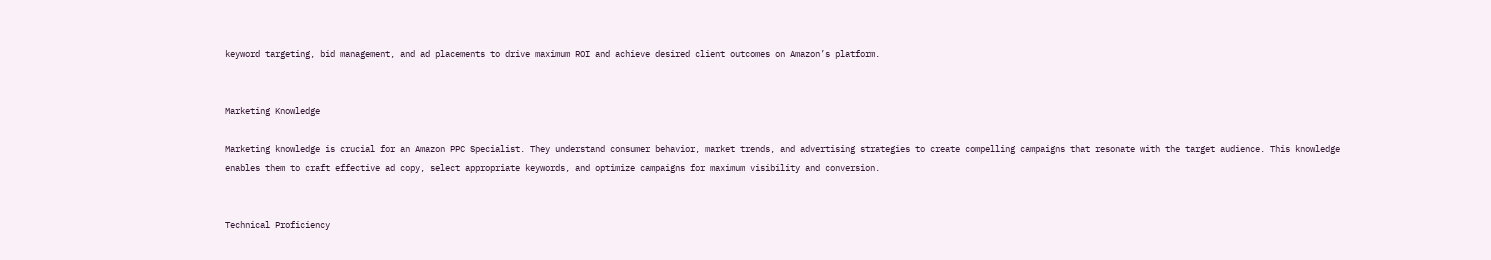keyword targeting, bid management, and ad placements to drive maximum ROI and achieve desired client outcomes on Amazon’s platform.


Marketing Knowledge

Marketing knowledge is crucial for an Amazon PPC Specialist. They understand consumer behavior, market trends, and advertising strategies to create compelling campaigns that resonate with the target audience. This knowledge enables them to craft effective ad copy, select appropriate keywords, and optimize campaigns for maximum visibility and conversion.


Technical Proficiency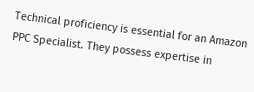Technical proficiency is essential for an Amazon PPC Specialist. They possess expertise in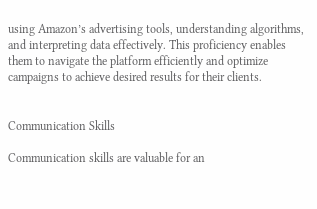using Amazon’s advertising tools, understanding algorithms, and interpreting data effectively. This proficiency enables them to navigate the platform efficiently and optimize campaigns to achieve desired results for their clients.


Communication Skills

Communication skills are valuable for an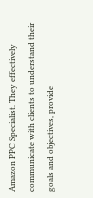Amazon PPC Specialist. They effectively communicate with clients to understand their goals and objectives, provide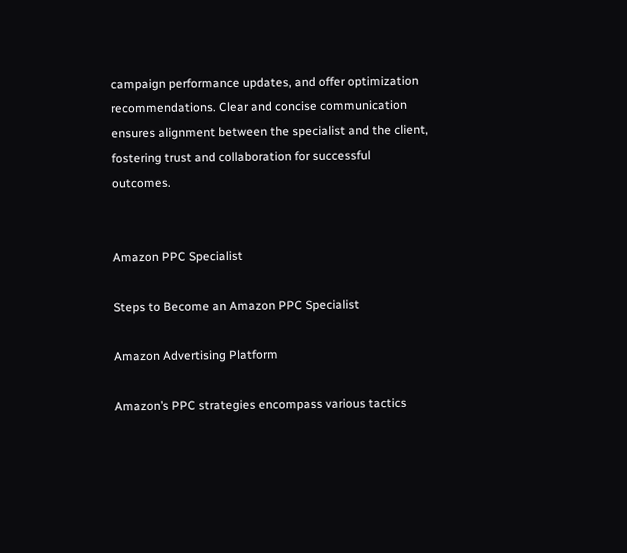campaign performance updates, and offer optimization recommendations. Clear and concise communication ensures alignment between the specialist and the client, fostering trust and collaboration for successful outcomes.


Amazon PPC Specialist

Steps to Become an Amazon PPC Specialist

Amazon Advertising Platform

Amazon’s PPC strategies encompass various tactics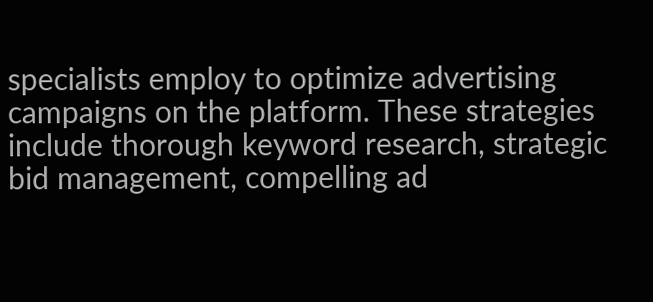specialists employ to optimize advertising campaigns on the platform. These strategies include thorough keyword research, strategic bid management, compelling ad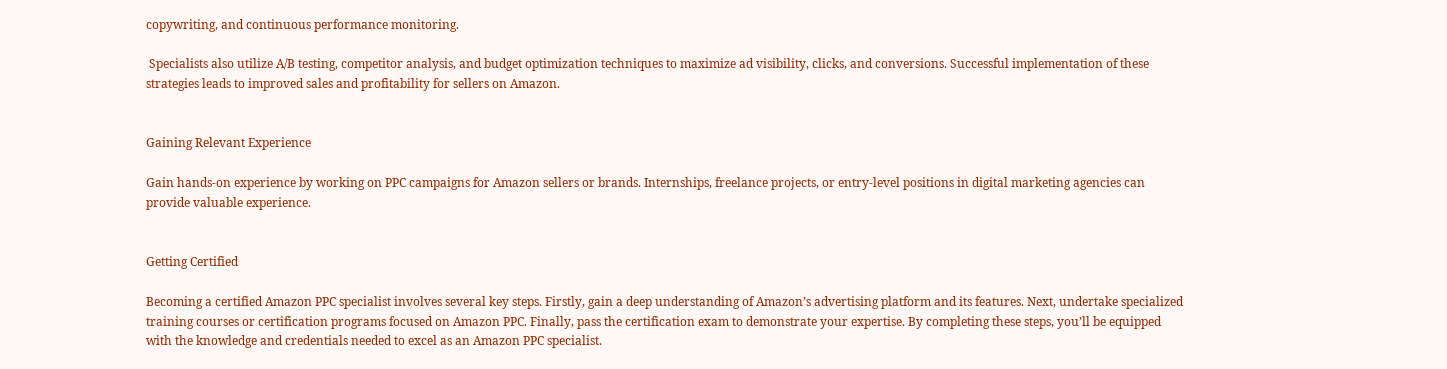copywriting, and continuous performance monitoring.

 Specialists also utilize A/B testing, competitor analysis, and budget optimization techniques to maximize ad visibility, clicks, and conversions. Successful implementation of these strategies leads to improved sales and profitability for sellers on Amazon.


Gaining Relevant Experience

Gain hands-on experience by working on PPC campaigns for Amazon sellers or brands. Internships, freelance projects, or entry-level positions in digital marketing agencies can provide valuable experience.


Getting Certified

Becoming a certified Amazon PPC specialist involves several key steps. Firstly, gain a deep understanding of Amazon’s advertising platform and its features. Next, undertake specialized training courses or certification programs focused on Amazon PPC. Finally, pass the certification exam to demonstrate your expertise. By completing these steps, you’ll be equipped with the knowledge and credentials needed to excel as an Amazon PPC specialist.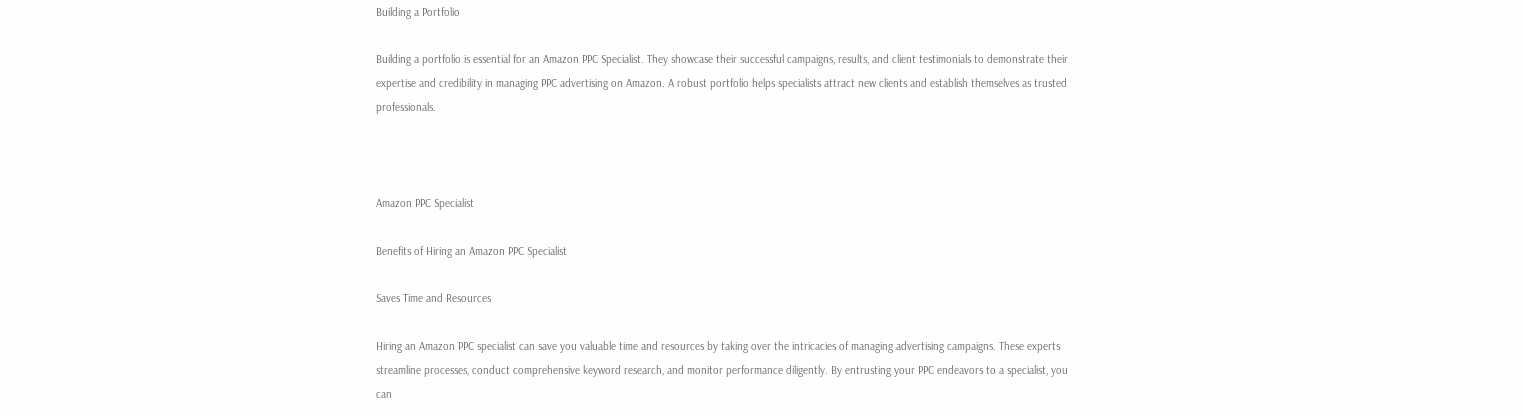Building a Portfolio

Building a portfolio is essential for an Amazon PPC Specialist. They showcase their successful campaigns, results, and client testimonials to demonstrate their expertise and credibility in managing PPC advertising on Amazon. A robust portfolio helps specialists attract new clients and establish themselves as trusted professionals.



Amazon PPC Specialist

Benefits of Hiring an Amazon PPC Specialist

Saves Time and Resources

Hiring an Amazon PPC specialist can save you valuable time and resources by taking over the intricacies of managing advertising campaigns. These experts streamline processes, conduct comprehensive keyword research, and monitor performance diligently. By entrusting your PPC endeavors to a specialist, you can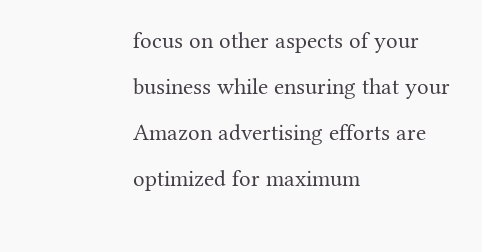focus on other aspects of your business while ensuring that your Amazon advertising efforts are optimized for maximum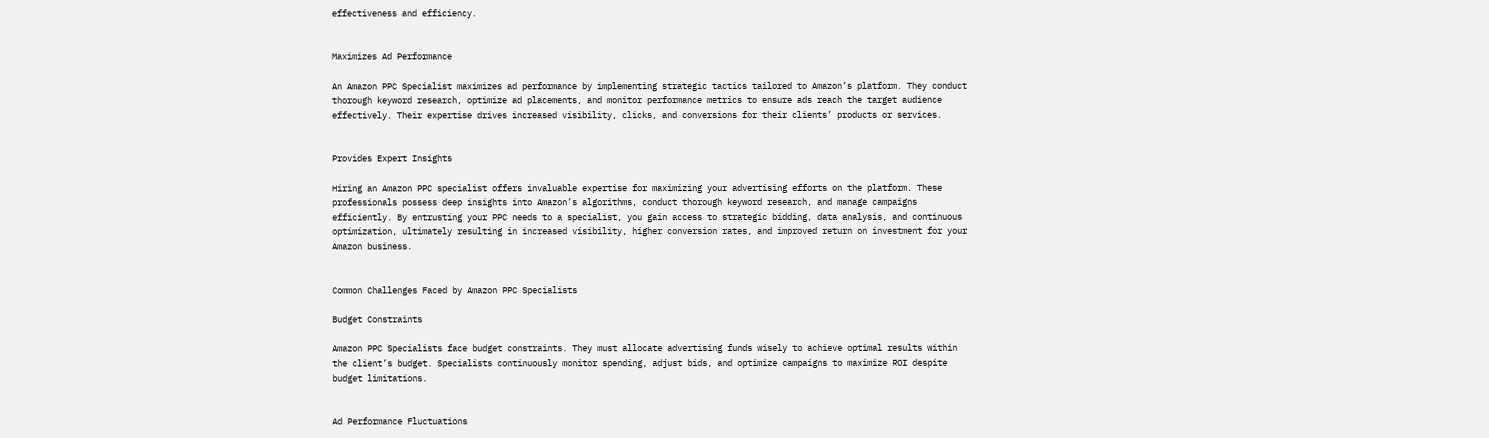effectiveness and efficiency.


Maximizes Ad Performance

An Amazon PPC Specialist maximizes ad performance by implementing strategic tactics tailored to Amazon’s platform. They conduct thorough keyword research, optimize ad placements, and monitor performance metrics to ensure ads reach the target audience effectively. Their expertise drives increased visibility, clicks, and conversions for their clients’ products or services.


Provides Expert Insights

Hiring an Amazon PPC specialist offers invaluable expertise for maximizing your advertising efforts on the platform. These professionals possess deep insights into Amazon’s algorithms, conduct thorough keyword research, and manage campaigns efficiently. By entrusting your PPC needs to a specialist, you gain access to strategic bidding, data analysis, and continuous optimization, ultimately resulting in increased visibility, higher conversion rates, and improved return on investment for your Amazon business.


Common Challenges Faced by Amazon PPC Specialists

Budget Constraints

Amazon PPC Specialists face budget constraints. They must allocate advertising funds wisely to achieve optimal results within the client’s budget. Specialists continuously monitor spending, adjust bids, and optimize campaigns to maximize ROI despite budget limitations.


Ad Performance Fluctuations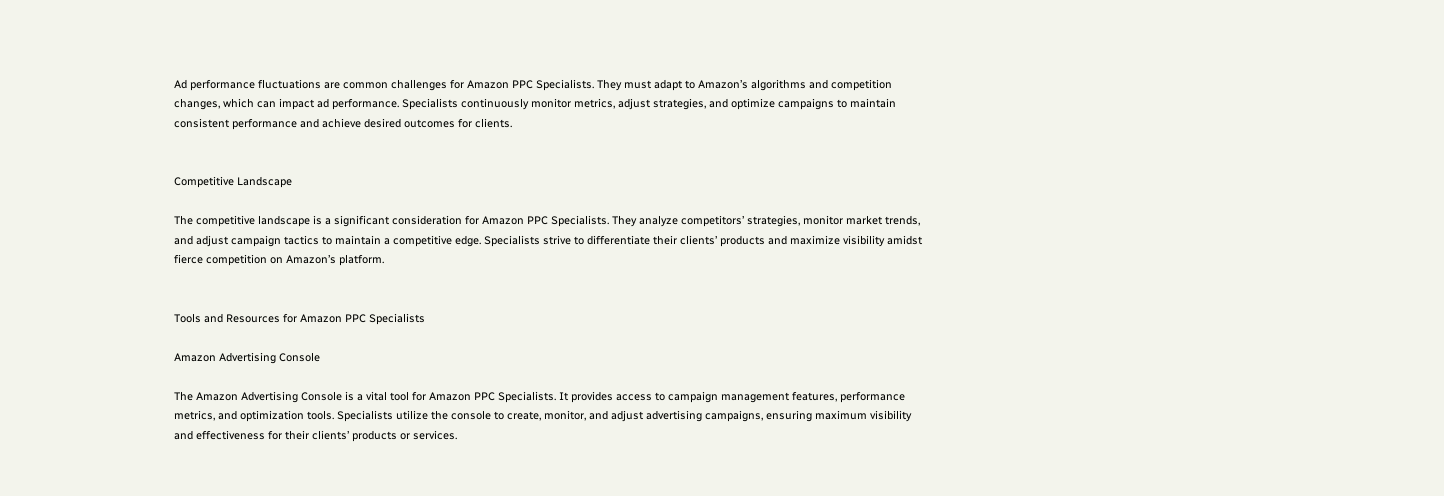Ad performance fluctuations are common challenges for Amazon PPC Specialists. They must adapt to Amazon’s algorithms and competition changes, which can impact ad performance. Specialists continuously monitor metrics, adjust strategies, and optimize campaigns to maintain consistent performance and achieve desired outcomes for clients.


Competitive Landscape

The competitive landscape is a significant consideration for Amazon PPC Specialists. They analyze competitors’ strategies, monitor market trends, and adjust campaign tactics to maintain a competitive edge. Specialists strive to differentiate their clients’ products and maximize visibility amidst fierce competition on Amazon’s platform.


Tools and Resources for Amazon PPC Specialists

Amazon Advertising Console

The Amazon Advertising Console is a vital tool for Amazon PPC Specialists. It provides access to campaign management features, performance metrics, and optimization tools. Specialists utilize the console to create, monitor, and adjust advertising campaigns, ensuring maximum visibility and effectiveness for their clients’ products or services.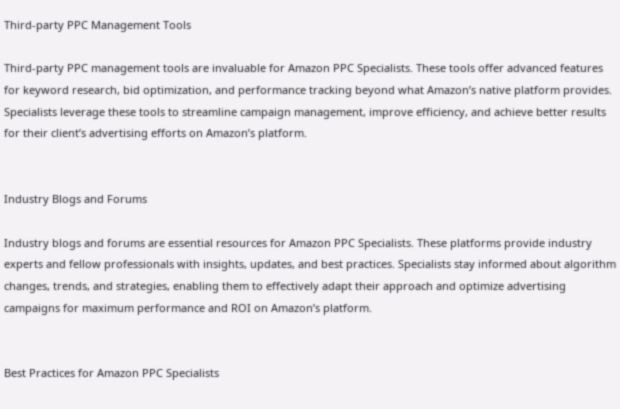Third-party PPC Management Tools

Third-party PPC management tools are invaluable for Amazon PPC Specialists. These tools offer advanced features for keyword research, bid optimization, and performance tracking beyond what Amazon’s native platform provides. Specialists leverage these tools to streamline campaign management, improve efficiency, and achieve better results for their client’s advertising efforts on Amazon’s platform.


Industry Blogs and Forums

Industry blogs and forums are essential resources for Amazon PPC Specialists. These platforms provide industry experts and fellow professionals with insights, updates, and best practices. Specialists stay informed about algorithm changes, trends, and strategies, enabling them to effectively adapt their approach and optimize advertising campaigns for maximum performance and ROI on Amazon’s platform.


Best Practices for Amazon PPC Specialists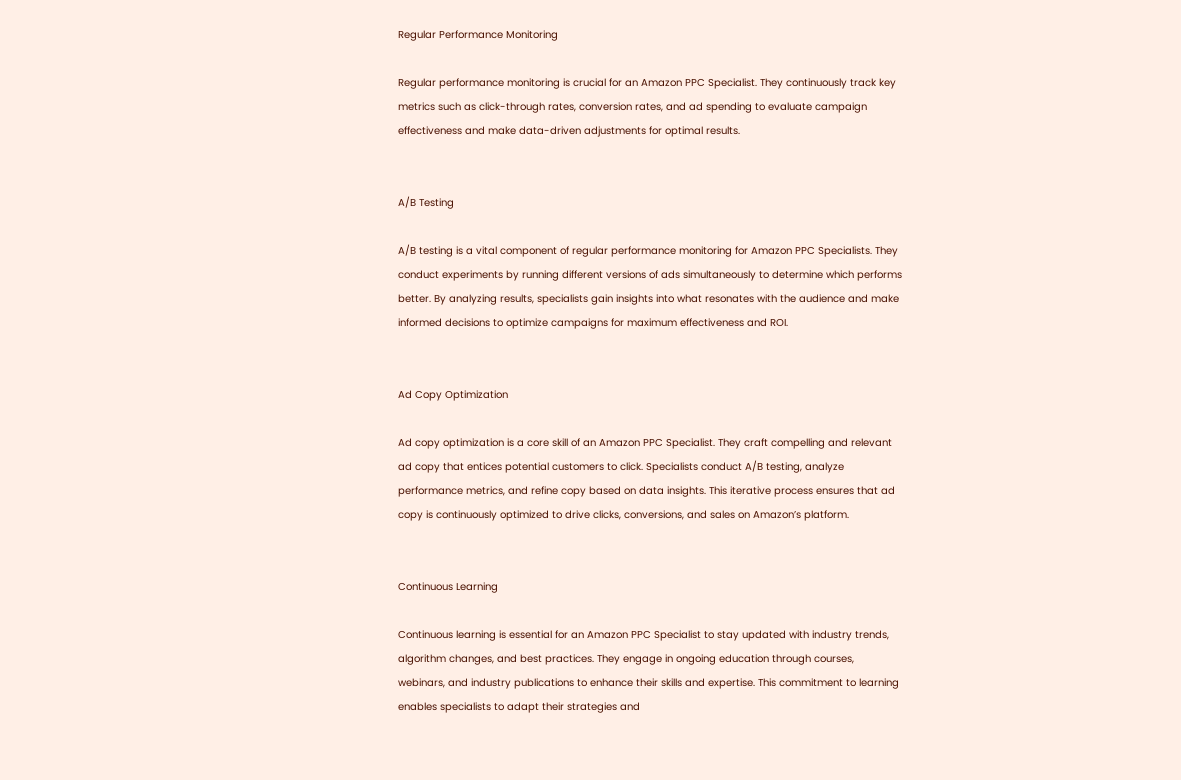Regular Performance Monitoring

Regular performance monitoring is crucial for an Amazon PPC Specialist. They continuously track key metrics such as click-through rates, conversion rates, and ad spending to evaluate campaign effectiveness and make data-driven adjustments for optimal results.


A/B Testing

A/B testing is a vital component of regular performance monitoring for Amazon PPC Specialists. They conduct experiments by running different versions of ads simultaneously to determine which performs better. By analyzing results, specialists gain insights into what resonates with the audience and make informed decisions to optimize campaigns for maximum effectiveness and ROI.


Ad Copy Optimization

Ad copy optimization is a core skill of an Amazon PPC Specialist. They craft compelling and relevant ad copy that entices potential customers to click. Specialists conduct A/B testing, analyze performance metrics, and refine copy based on data insights. This iterative process ensures that ad copy is continuously optimized to drive clicks, conversions, and sales on Amazon’s platform.


Continuous Learning

Continuous learning is essential for an Amazon PPC Specialist to stay updated with industry trends, algorithm changes, and best practices. They engage in ongoing education through courses, webinars, and industry publications to enhance their skills and expertise. This commitment to learning enables specialists to adapt their strategies and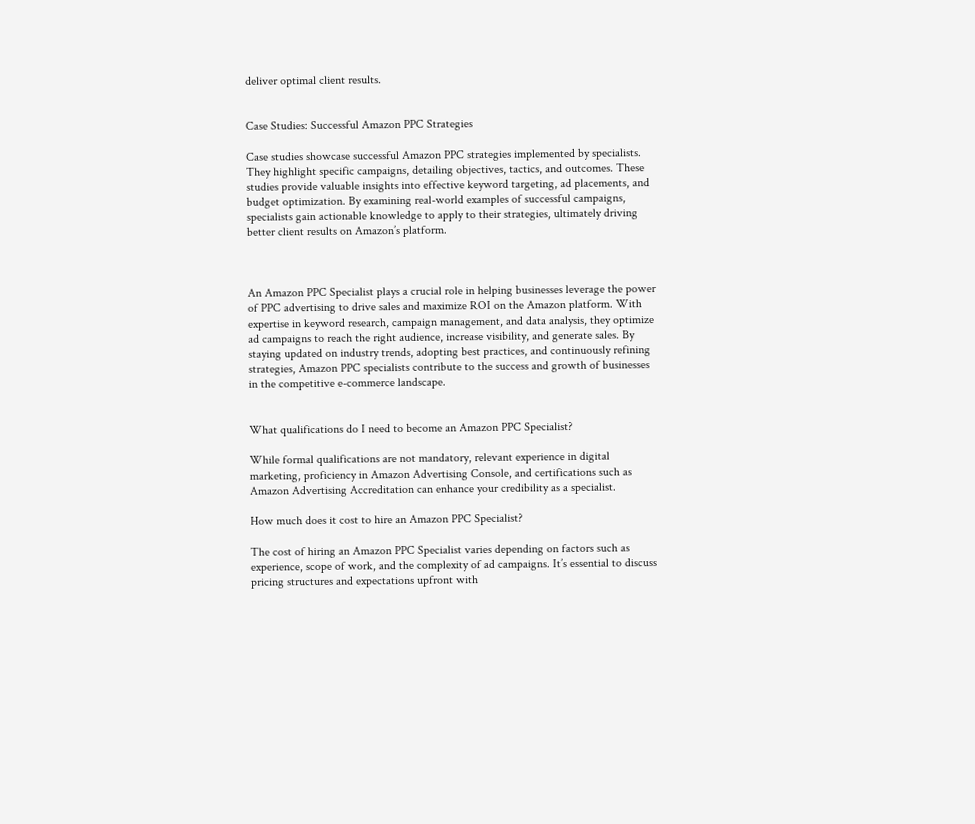deliver optimal client results.


Case Studies: Successful Amazon PPC Strategies

Case studies showcase successful Amazon PPC strategies implemented by specialists. They highlight specific campaigns, detailing objectives, tactics, and outcomes. These studies provide valuable insights into effective keyword targeting, ad placements, and budget optimization. By examining real-world examples of successful campaigns, specialists gain actionable knowledge to apply to their strategies, ultimately driving better client results on Amazon’s platform.



An Amazon PPC Specialist plays a crucial role in helping businesses leverage the power of PPC advertising to drive sales and maximize ROI on the Amazon platform. With expertise in keyword research, campaign management, and data analysis, they optimize ad campaigns to reach the right audience, increase visibility, and generate sales. By staying updated on industry trends, adopting best practices, and continuously refining strategies, Amazon PPC specialists contribute to the success and growth of businesses in the competitive e-commerce landscape.


What qualifications do I need to become an Amazon PPC Specialist?

While formal qualifications are not mandatory, relevant experience in digital marketing, proficiency in Amazon Advertising Console, and certifications such as Amazon Advertising Accreditation can enhance your credibility as a specialist.

How much does it cost to hire an Amazon PPC Specialist?

The cost of hiring an Amazon PPC Specialist varies depending on factors such as experience, scope of work, and the complexity of ad campaigns. It’s essential to discuss pricing structures and expectations upfront with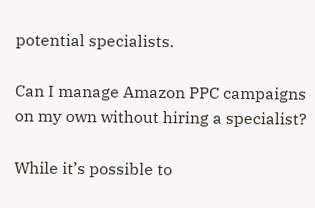potential specialists.

Can I manage Amazon PPC campaigns on my own without hiring a specialist?

While it’s possible to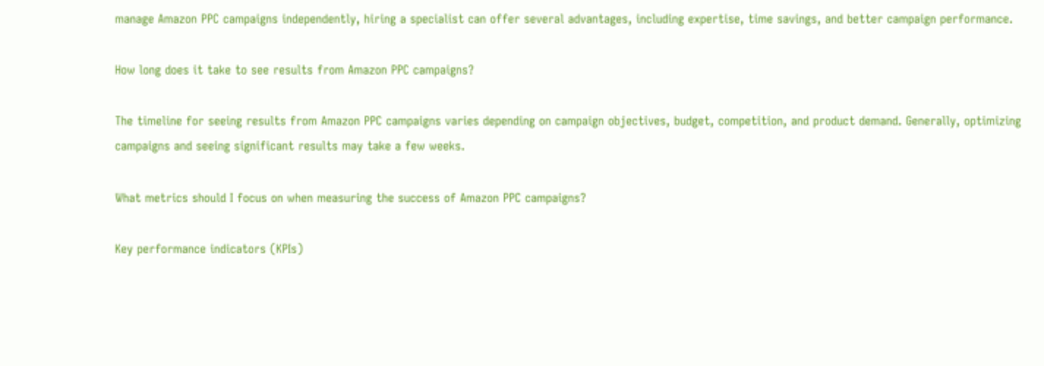manage Amazon PPC campaigns independently, hiring a specialist can offer several advantages, including expertise, time savings, and better campaign performance.

How long does it take to see results from Amazon PPC campaigns?

The timeline for seeing results from Amazon PPC campaigns varies depending on campaign objectives, budget, competition, and product demand. Generally, optimizing campaigns and seeing significant results may take a few weeks.

What metrics should I focus on when measuring the success of Amazon PPC campaigns?

Key performance indicators (KPIs)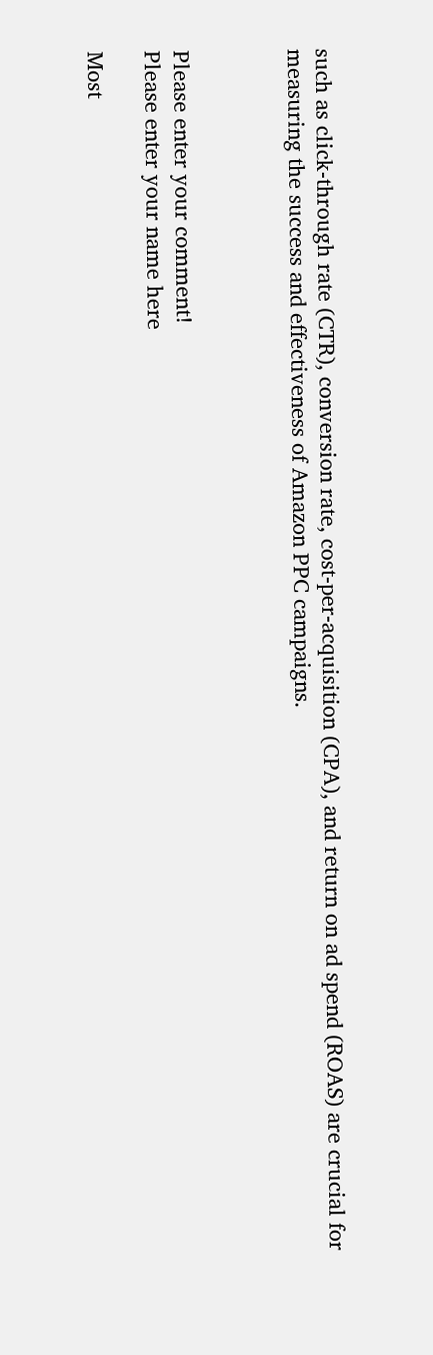such as click-through rate (CTR), conversion rate, cost-per-acquisition (CPA), and return on ad spend (ROAS) are crucial for measuring the success and effectiveness of Amazon PPC campaigns.



Please enter your comment!
Please enter your name here

Most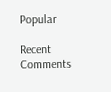Popular

Recent Comments